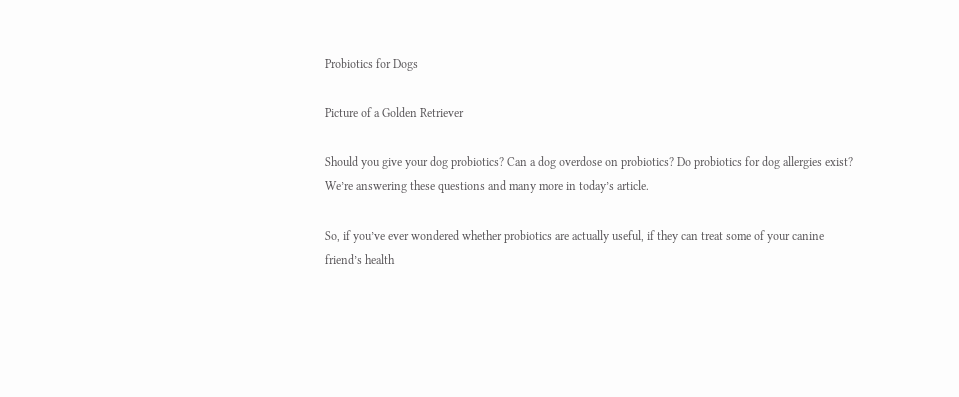Probiotics for Dogs

Picture of a Golden Retriever

Should you give your dog probiotics? Can a dog overdose on probiotics? Do probiotics for dog allergies exist? We’re answering these questions and many more in today’s article.

So, if you’ve ever wondered whether probiotics are actually useful, if they can treat some of your canine friend’s health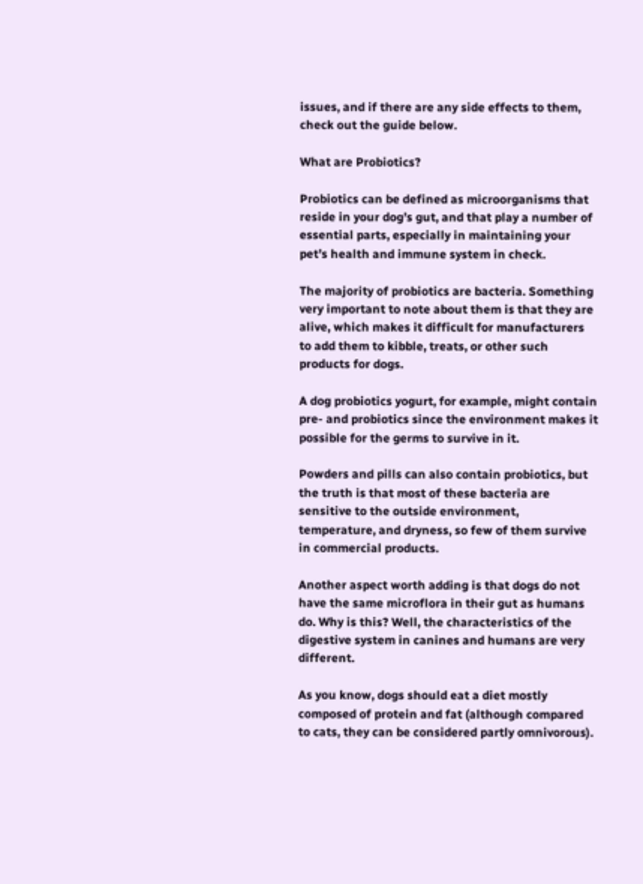issues, and if there are any side effects to them, check out the guide below.

What are Probiotics?

Probiotics can be defined as microorganisms that reside in your dog’s gut, and that play a number of essential parts, especially in maintaining your pet’s health and immune system in check.

The majority of probiotics are bacteria. Something very important to note about them is that they are alive, which makes it difficult for manufacturers to add them to kibble, treats, or other such products for dogs.

A dog probiotics yogurt, for example, might contain pre- and probiotics since the environment makes it possible for the germs to survive in it.

Powders and pills can also contain probiotics, but the truth is that most of these bacteria are sensitive to the outside environment, temperature, and dryness, so few of them survive in commercial products.

Another aspect worth adding is that dogs do not have the same microflora in their gut as humans do. Why is this? Well, the characteristics of the digestive system in canines and humans are very different.

As you know, dogs should eat a diet mostly composed of protein and fat (although compared to cats, they can be considered partly omnivorous).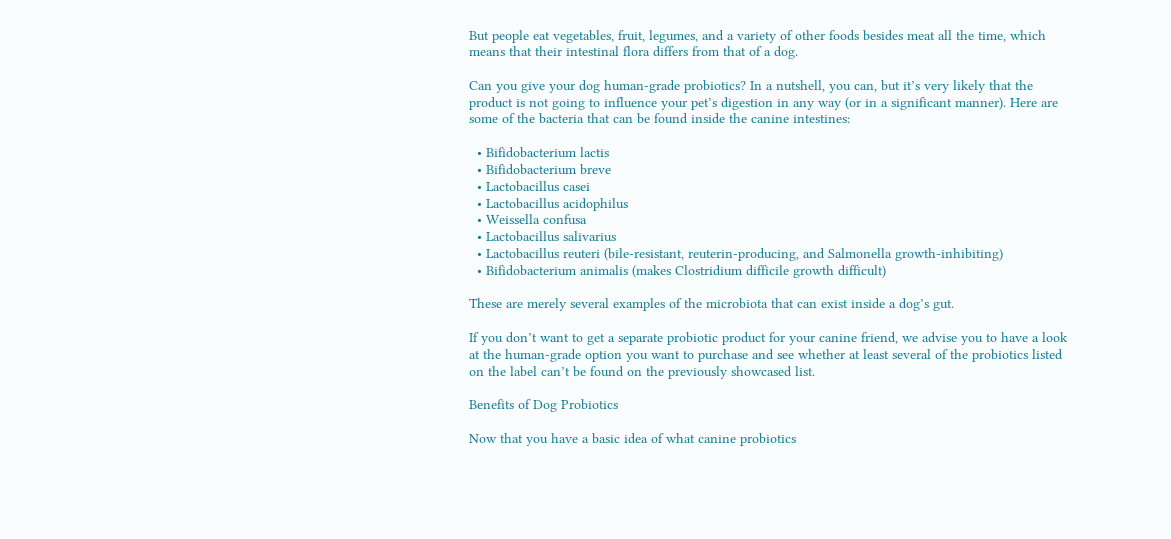But people eat vegetables, fruit, legumes, and a variety of other foods besides meat all the time, which means that their intestinal flora differs from that of a dog.

Can you give your dog human-grade probiotics? In a nutshell, you can, but it’s very likely that the product is not going to influence your pet’s digestion in any way (or in a significant manner). Here are some of the bacteria that can be found inside the canine intestines:

  • Bifidobacterium lactis
  • Bifidobacterium breve
  • Lactobacillus casei
  • Lactobacillus acidophilus
  • Weissella confusa
  • Lactobacillus salivarius
  • Lactobacillus reuteri (bile-resistant, reuterin-producing, and Salmonella growth-inhibiting)
  • Bifidobacterium animalis (makes Clostridium difficile growth difficult)

These are merely several examples of the microbiota that can exist inside a dog’s gut.

If you don’t want to get a separate probiotic product for your canine friend, we advise you to have a look at the human-grade option you want to purchase and see whether at least several of the probiotics listed on the label can’t be found on the previously showcased list.

Benefits of Dog Probiotics

Now that you have a basic idea of what canine probiotics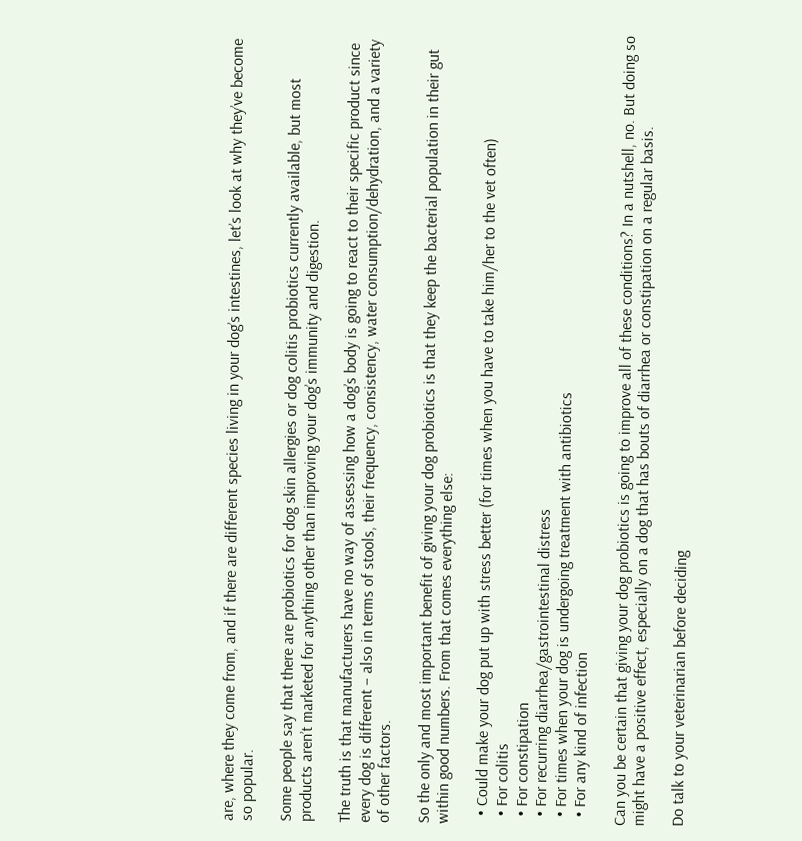are, where they come from, and if there are different species living in your dog’s intestines, let’s look at why they’ve become so popular.

Some people say that there are probiotics for dog skin allergies or dog colitis probiotics currently available, but most products aren’t marketed for anything other than improving your dog’s immunity and digestion.

The truth is that manufacturers have no way of assessing how a dog’s body is going to react to their specific product since every dog is different – also in terms of stools, their frequency, consistency, water consumption/dehydration, and a variety of other factors.

So the only and most important benefit of giving your dog probiotics is that they keep the bacterial population in their gut within good numbers. From that comes everything else:

  • Could make your dog put up with stress better (for times when you have to take him/her to the vet often)
  • For colitis
  • For constipation
  • For recurring diarrhea/gastrointestinal distress
  • For times when your dog is undergoing treatment with antibiotics
  • For any kind of infection

Can you be certain that giving your dog probiotics is going to improve all of these conditions? In a nutshell, no. But doing so might have a positive effect, especially on a dog that has bouts of diarrhea or constipation on a regular basis.

Do talk to your veterinarian before deciding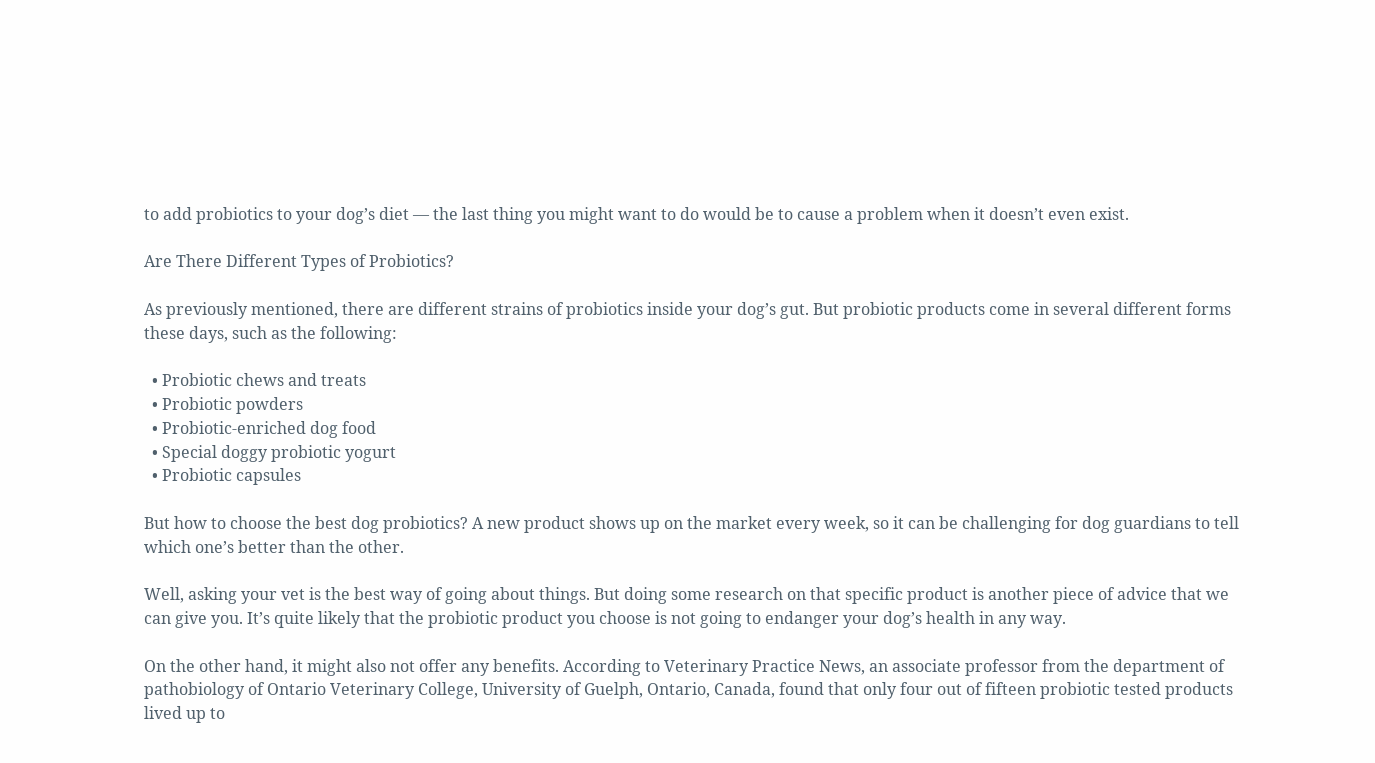to add probiotics to your dog’s diet — the last thing you might want to do would be to cause a problem when it doesn’t even exist.

Are There Different Types of Probiotics?

As previously mentioned, there are different strains of probiotics inside your dog’s gut. But probiotic products come in several different forms these days, such as the following:

  • Probiotic chews and treats
  • Probiotic powders
  • Probiotic-enriched dog food
  • Special doggy probiotic yogurt
  • Probiotic capsules

But how to choose the best dog probiotics? A new product shows up on the market every week, so it can be challenging for dog guardians to tell which one’s better than the other.

Well, asking your vet is the best way of going about things. But doing some research on that specific product is another piece of advice that we can give you. It’s quite likely that the probiotic product you choose is not going to endanger your dog’s health in any way.

On the other hand, it might also not offer any benefits. According to Veterinary Practice News, an associate professor from the department of pathobiology of Ontario Veterinary College, University of Guelph, Ontario, Canada, found that only four out of fifteen probiotic tested products lived up to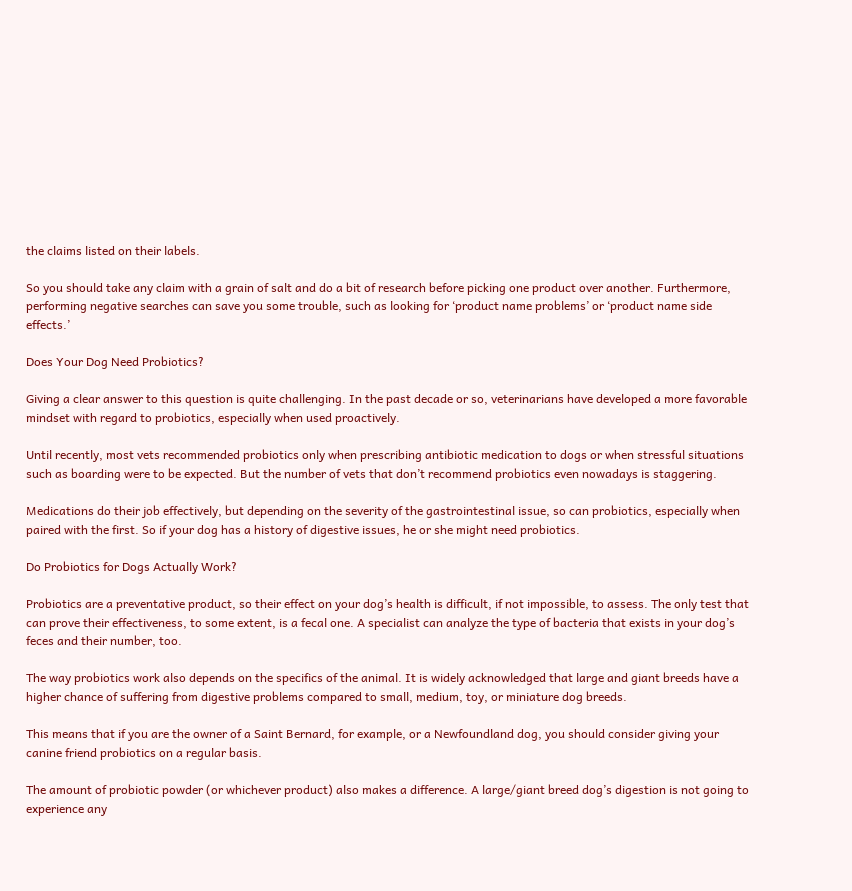the claims listed on their labels.

So you should take any claim with a grain of salt and do a bit of research before picking one product over another. Furthermore, performing negative searches can save you some trouble, such as looking for ‘product name problems’ or ‘product name side effects.’

Does Your Dog Need Probiotics?

Giving a clear answer to this question is quite challenging. In the past decade or so, veterinarians have developed a more favorable mindset with regard to probiotics, especially when used proactively.

Until recently, most vets recommended probiotics only when prescribing antibiotic medication to dogs or when stressful situations such as boarding were to be expected. But the number of vets that don’t recommend probiotics even nowadays is staggering.

Medications do their job effectively, but depending on the severity of the gastrointestinal issue, so can probiotics, especially when paired with the first. So if your dog has a history of digestive issues, he or she might need probiotics.

Do Probiotics for Dogs Actually Work?

Probiotics are a preventative product, so their effect on your dog’s health is difficult, if not impossible, to assess. The only test that can prove their effectiveness, to some extent, is a fecal one. A specialist can analyze the type of bacteria that exists in your dog’s feces and their number, too.

The way probiotics work also depends on the specifics of the animal. It is widely acknowledged that large and giant breeds have a higher chance of suffering from digestive problems compared to small, medium, toy, or miniature dog breeds.

This means that if you are the owner of a Saint Bernard, for example, or a Newfoundland dog, you should consider giving your canine friend probiotics on a regular basis.

The amount of probiotic powder (or whichever product) also makes a difference. A large/giant breed dog’s digestion is not going to experience any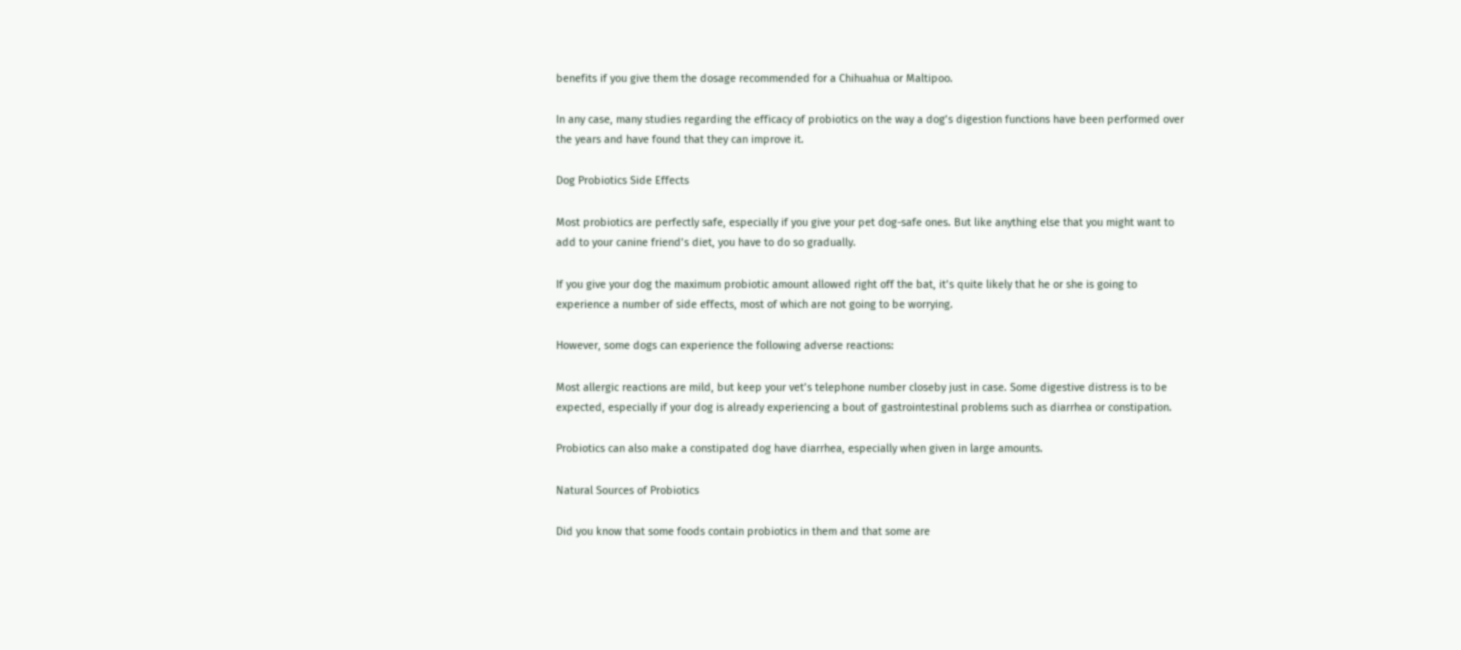benefits if you give them the dosage recommended for a Chihuahua or Maltipoo.

In any case, many studies regarding the efficacy of probiotics on the way a dog’s digestion functions have been performed over the years and have found that they can improve it.

Dog Probiotics Side Effects

Most probiotics are perfectly safe, especially if you give your pet dog-safe ones. But like anything else that you might want to add to your canine friend’s diet, you have to do so gradually.

If you give your dog the maximum probiotic amount allowed right off the bat, it’s quite likely that he or she is going to experience a number of side effects, most of which are not going to be worrying.

However, some dogs can experience the following adverse reactions:

Most allergic reactions are mild, but keep your vet’s telephone number closeby just in case. Some digestive distress is to be expected, especially if your dog is already experiencing a bout of gastrointestinal problems such as diarrhea or constipation.

Probiotics can also make a constipated dog have diarrhea, especially when given in large amounts.

Natural Sources of Probiotics

Did you know that some foods contain probiotics in them and that some are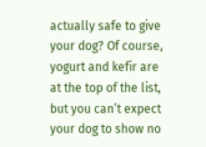actually safe to give your dog? Of course, yogurt and kefir are at the top of the list, but you can’t expect your dog to show no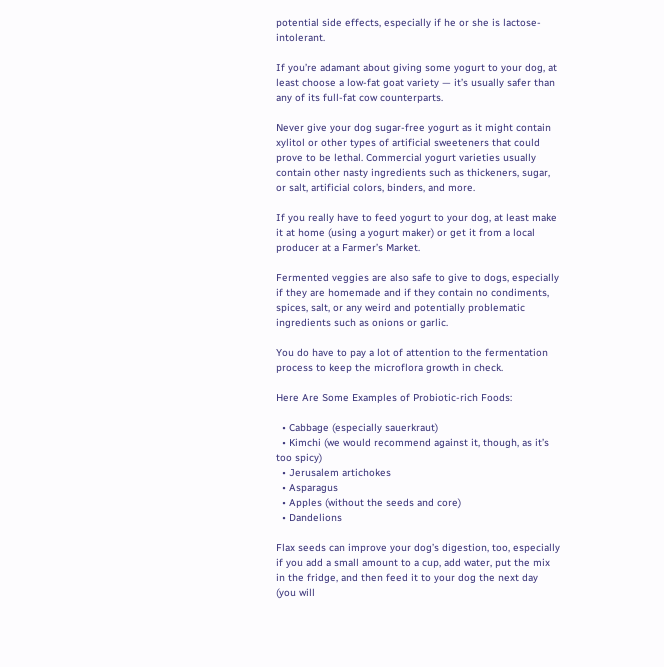potential side effects, especially if he or she is lactose-intolerant.

If you’re adamant about giving some yogurt to your dog, at least choose a low-fat goat variety — it’s usually safer than any of its full-fat cow counterparts.

Never give your dog sugar-free yogurt as it might contain xylitol or other types of artificial sweeteners that could prove to be lethal. Commercial yogurt varieties usually contain other nasty ingredients such as thickeners, sugar, or salt, artificial colors, binders, and more.

If you really have to feed yogurt to your dog, at least make it at home (using a yogurt maker) or get it from a local producer at a Farmer’s Market.

Fermented veggies are also safe to give to dogs, especially if they are homemade and if they contain no condiments, spices, salt, or any weird and potentially problematic ingredients such as onions or garlic.

You do have to pay a lot of attention to the fermentation process to keep the microflora growth in check.

Here Are Some Examples of Probiotic-rich Foods:

  • Cabbage (especially sauerkraut)
  • Kimchi (we would recommend against it, though, as it’s too spicy)
  • Jerusalem artichokes
  • Asparagus
  • Apples (without the seeds and core)
  • Dandelions

Flax seeds can improve your dog’s digestion, too, especially if you add a small amount to a cup, add water, put the mix in the fridge, and then feed it to your dog the next day (you will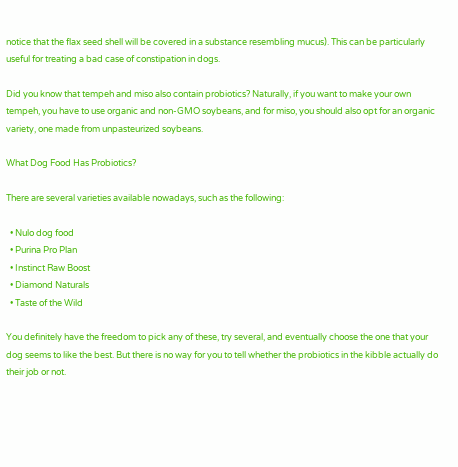notice that the flax seed shell will be covered in a substance resembling mucus). This can be particularly useful for treating a bad case of constipation in dogs.

Did you know that tempeh and miso also contain probiotics? Naturally, if you want to make your own tempeh, you have to use organic and non-GMO soybeans, and for miso, you should also opt for an organic variety, one made from unpasteurized soybeans.

What Dog Food Has Probiotics?

There are several varieties available nowadays, such as the following:

  • Nulo dog food
  • Purina Pro Plan
  • Instinct Raw Boost
  • Diamond Naturals
  • Taste of the Wild

You definitely have the freedom to pick any of these, try several, and eventually choose the one that your dog seems to like the best. But there is no way for you to tell whether the probiotics in the kibble actually do their job or not.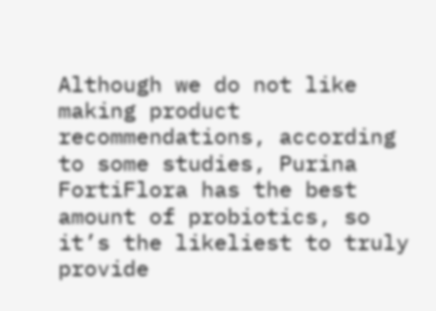Although we do not like making product recommendations, according to some studies, Purina FortiFlora has the best amount of probiotics, so it’s the likeliest to truly provide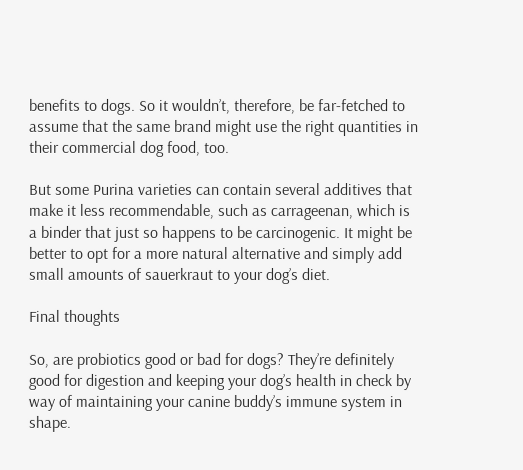benefits to dogs. So it wouldn’t, therefore, be far-fetched to assume that the same brand might use the right quantities in their commercial dog food, too.

But some Purina varieties can contain several additives that make it less recommendable, such as carrageenan, which is a binder that just so happens to be carcinogenic. It might be better to opt for a more natural alternative and simply add small amounts of sauerkraut to your dog’s diet.

Final thoughts

So, are probiotics good or bad for dogs? They’re definitely good for digestion and keeping your dog’s health in check by way of maintaining your canine buddy’s immune system in shape.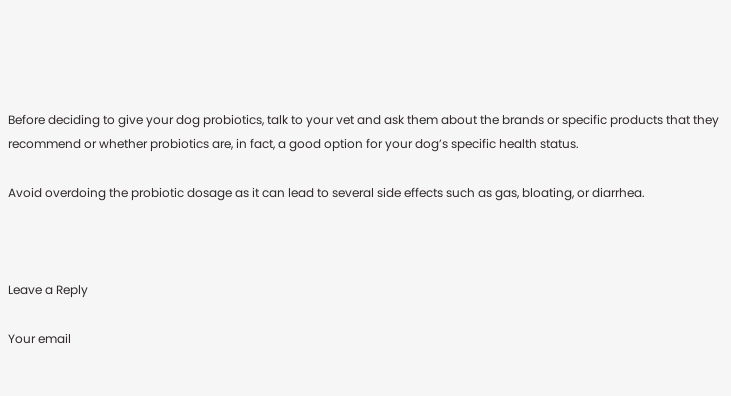Before deciding to give your dog probiotics, talk to your vet and ask them about the brands or specific products that they recommend or whether probiotics are, in fact, a good option for your dog’s specific health status.

Avoid overdoing the probiotic dosage as it can lead to several side effects such as gas, bloating, or diarrhea.



Leave a Reply

Your email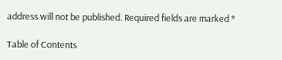address will not be published. Required fields are marked *

Table of Contents